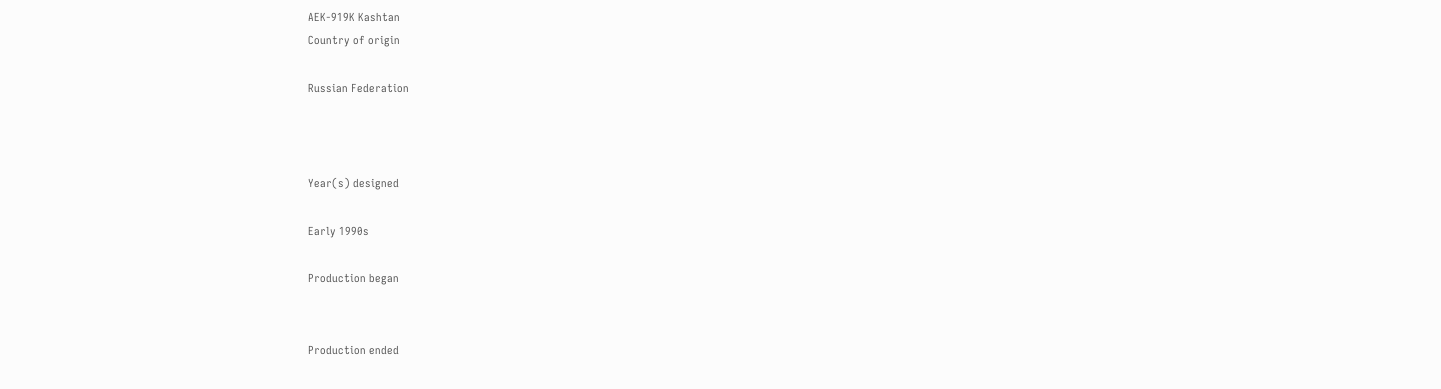AEK-919K Kashtan
Country of origin

Russian Federation



Year(s) designed

Early 1990s

Production began


Production ended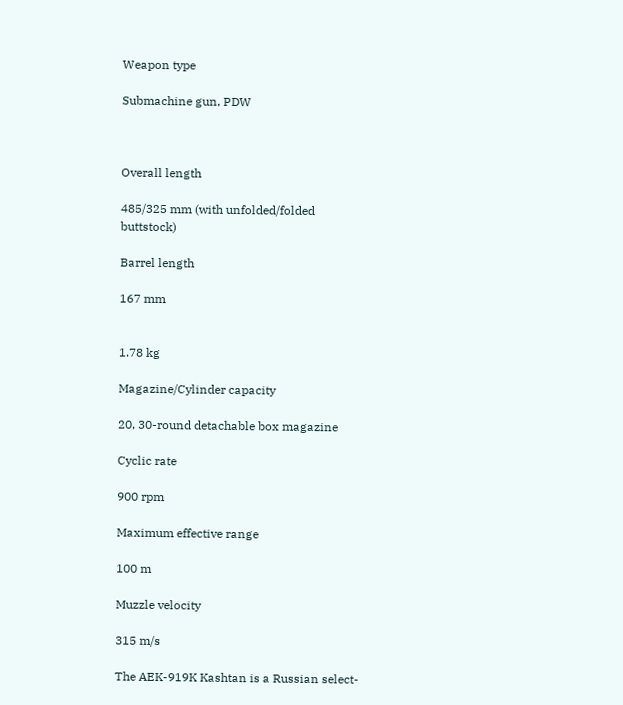Weapon type

Submachine gun, PDW



Overall length

485/325 mm (with unfolded/folded buttstock)

Barrel length

167 mm


1.78 kg

Magazine/Cylinder capacity

20, 30-round detachable box magazine

Cyclic rate

900 rpm

Maximum effective range

100 m

Muzzle velocity

315 m/s

The AEK-919K Kashtan is a Russian select-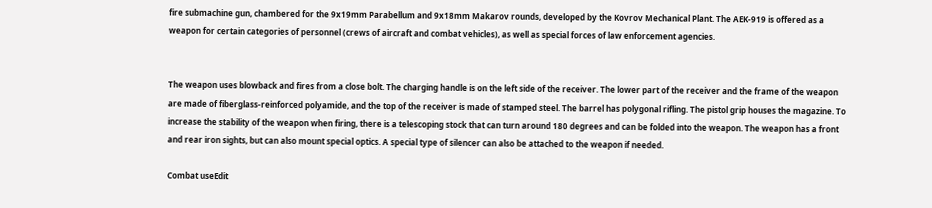fire submachine gun, chambered for the 9x19mm Parabellum and 9x18mm Makarov rounds, developed by the Kovrov Mechanical Plant. The AEK-919 is offered as a weapon for certain categories of personnel (crews of aircraft and combat vehicles), as well as special forces of law enforcement agencies.


The weapon uses blowback and fires from a close bolt. The charging handle is on the left side of the receiver. The lower part of the receiver and the frame of the weapon are made of fiberglass-reinforced polyamide, and the top of the receiver is made of stamped steel. The barrel has polygonal rifling. The pistol grip houses the magazine. To increase the stability of the weapon when firing, there is a telescoping stock that can turn around 180 degrees and can be folded into the weapon. The weapon has a front and rear iron sights, but can also mount special optics. A special type of silencer can also be attached to the weapon if needed.

Combat useEdit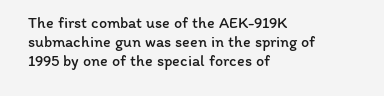The first combat use of the AEK-919K submachine gun was seen in the spring of 1995 by one of the special forces of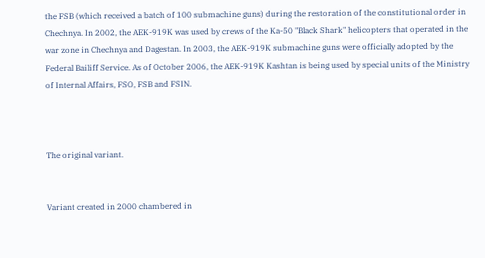the FSB (which received a batch of 100 submachine guns) during the restoration of the constitutional order in Chechnya. In 2002, the AEK-919K was used by crews of the Ka-50 "Black Shark" helicopters that operated in the war zone in Chechnya and Dagestan. In 2003, the AEK-919K submachine guns were officially adopted by the Federal Bailiff Service. As of October 2006, the AEK-919K Kashtan is being used by special units of the Ministry of Internal Affairs, FSO, FSB and FSIN.



The original variant.


Variant created in 2000 chambered in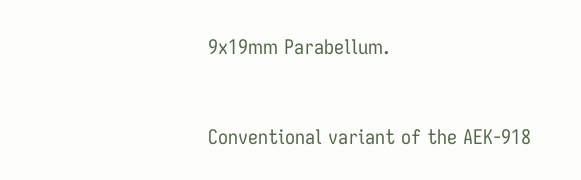9x19mm Parabellum.


Conventional variant of the AEK-918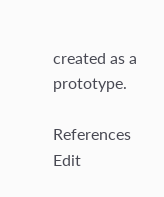created as a prototype.

References Edit